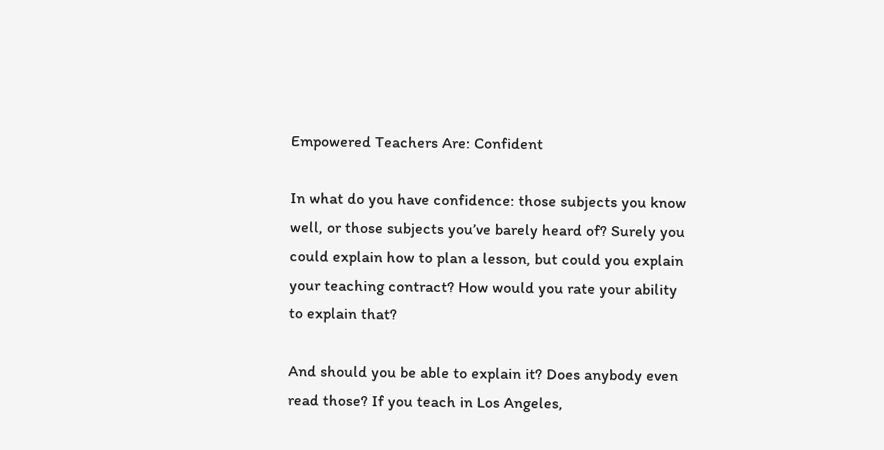Empowered Teachers Are: Confident

In what do you have confidence: those subjects you know well, or those subjects you’ve barely heard of? Surely you could explain how to plan a lesson, but could you explain your teaching contract? How would you rate your ability to explain that?

And should you be able to explain it? Does anybody even read those? If you teach in Los Angeles,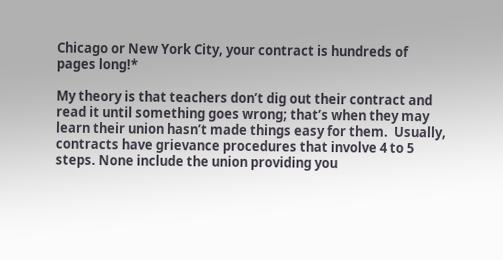Chicago or New York City, your contract is hundreds of pages long!*

My theory is that teachers don’t dig out their contract and read it until something goes wrong; that’s when they may learn their union hasn’t made things easy for them.  Usually, contracts have grievance procedures that involve 4 to 5 steps. None include the union providing you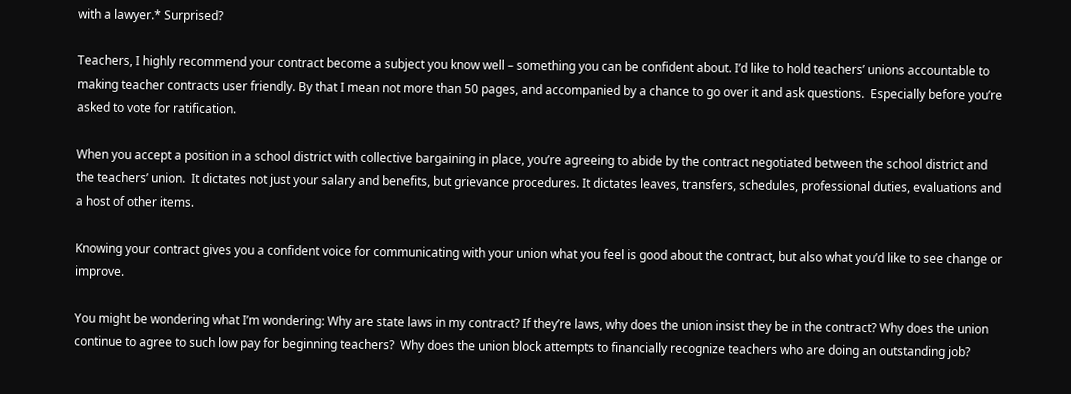with a lawyer.* Surprised?

Teachers, I highly recommend your contract become a subject you know well – something you can be confident about. I’d like to hold teachers’ unions accountable to making teacher contracts user friendly. By that I mean not more than 50 pages, and accompanied by a chance to go over it and ask questions.  Especially before you’re asked to vote for ratification.

When you accept a position in a school district with collective bargaining in place, you’re agreeing to abide by the contract negotiated between the school district and the teachers’ union.  It dictates not just your salary and benefits, but grievance procedures. It dictates leaves, transfers, schedules, professional duties, evaluations and a host of other items.

Knowing your contract gives you a confident voice for communicating with your union what you feel is good about the contract, but also what you’d like to see change or improve.

You might be wondering what I’m wondering: Why are state laws in my contract? If they’re laws, why does the union insist they be in the contract? Why does the union continue to agree to such low pay for beginning teachers?  Why does the union block attempts to financially recognize teachers who are doing an outstanding job?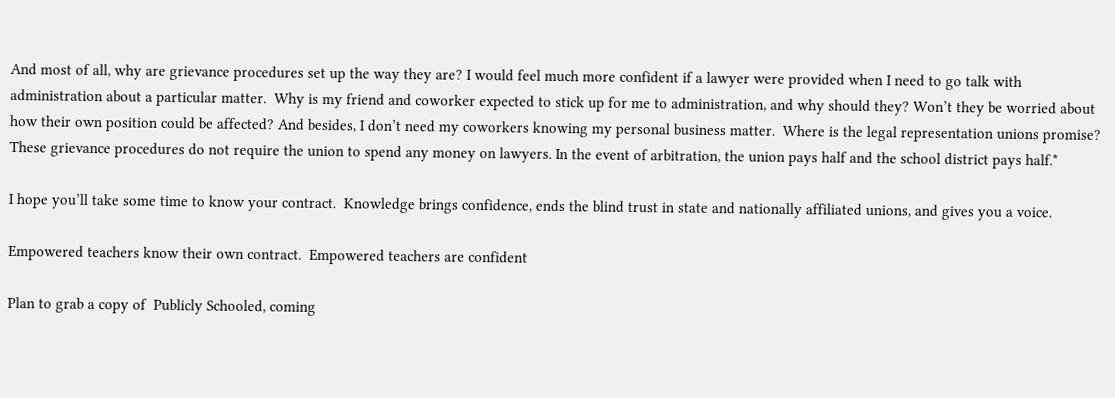And most of all, why are grievance procedures set up the way they are? I would feel much more confident if a lawyer were provided when I need to go talk with administration about a particular matter.  Why is my friend and coworker expected to stick up for me to administration, and why should they? Won’t they be worried about how their own position could be affected? And besides, I don’t need my coworkers knowing my personal business matter.  Where is the legal representation unions promise? These grievance procedures do not require the union to spend any money on lawyers. In the event of arbitration, the union pays half and the school district pays half.*

I hope you’ll take some time to know your contract.  Knowledge brings confidence, ends the blind trust in state and nationally affiliated unions, and gives you a voice.

Empowered teachers know their own contract.  Empowered teachers are confident

Plan to grab a copy of  Publicly Schooled, coming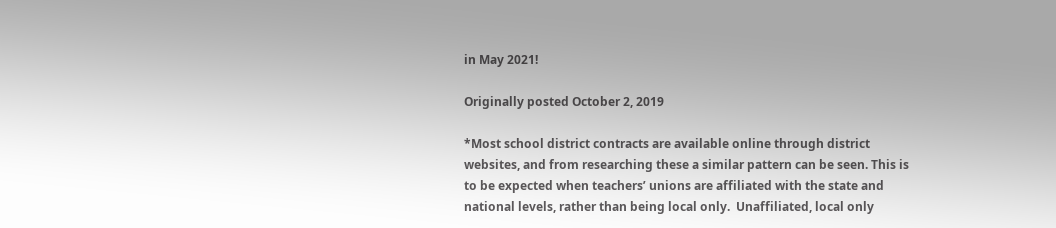in May 2021!

Originally posted October 2, 2019

*Most school district contracts are available online through district websites, and from researching these a similar pattern can be seen. This is to be expected when teachers’ unions are affiliated with the state and national levels, rather than being local only.  Unaffiliated, local only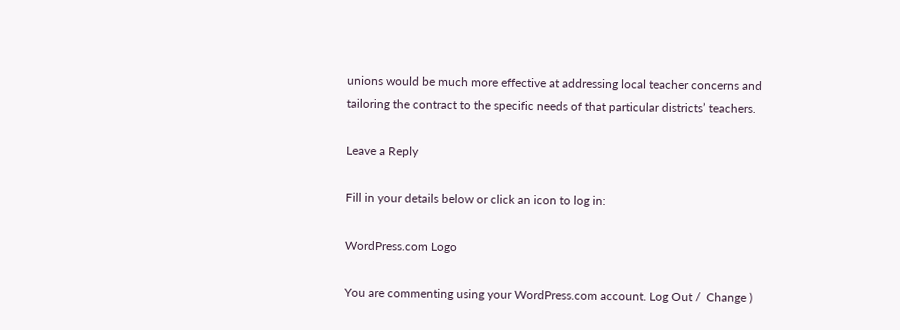unions would be much more effective at addressing local teacher concerns and tailoring the contract to the specific needs of that particular districts’ teachers.

Leave a Reply

Fill in your details below or click an icon to log in:

WordPress.com Logo

You are commenting using your WordPress.com account. Log Out /  Change )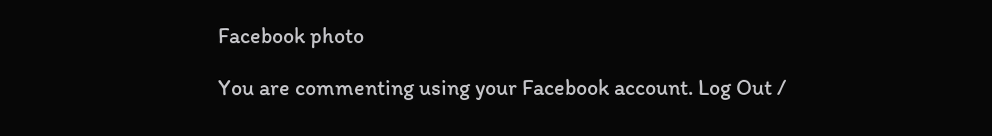Facebook photo

You are commenting using your Facebook account. Log Out /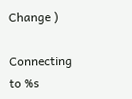Change )

Connecting to %s